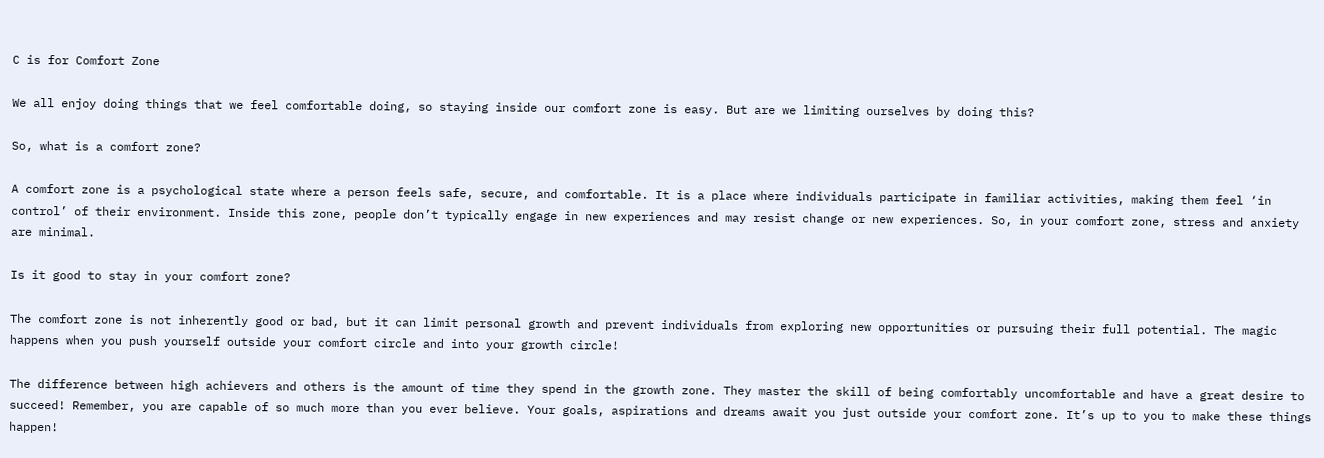C is for Comfort Zone

We all enjoy doing things that we feel comfortable doing, so staying inside our comfort zone is easy. But are we limiting ourselves by doing this?

So, what is a comfort zone?

A comfort zone is a psychological state where a person feels safe, secure, and comfortable. It is a place where individuals participate in familiar activities, making them feel ‘in control’ of their environment. Inside this zone, people don’t typically engage in new experiences and may resist change or new experiences. So, in your comfort zone, stress and anxiety are minimal.

Is it good to stay in your comfort zone?

The comfort zone is not inherently good or bad, but it can limit personal growth and prevent individuals from exploring new opportunities or pursuing their full potential. The magic happens when you push yourself outside your comfort circle and into your growth circle!

The difference between high achievers and others is the amount of time they spend in the growth zone. They master the skill of being comfortably uncomfortable and have a great desire to succeed! Remember, you are capable of so much more than you ever believe. Your goals, aspirations and dreams await you just outside your comfort zone. It’s up to you to make these things happen!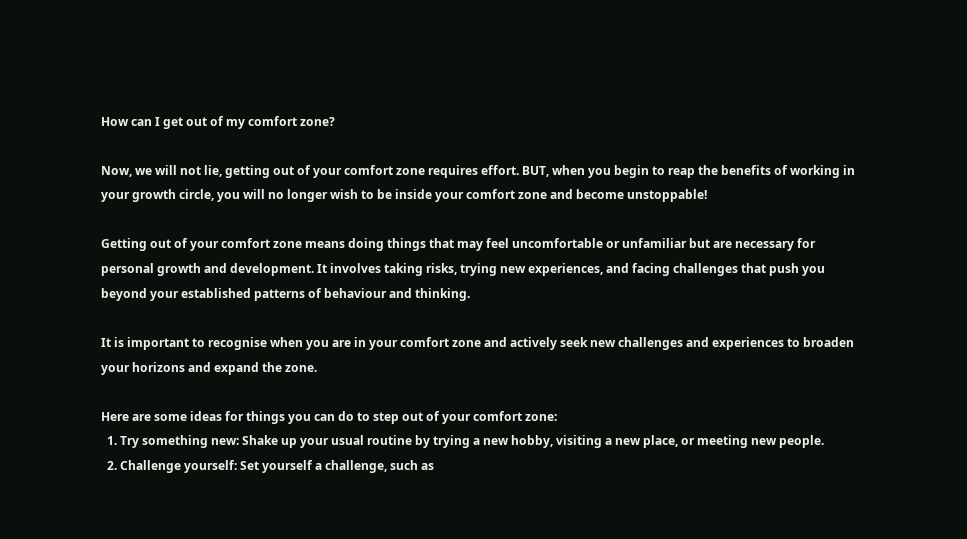How can I get out of my comfort zone?

Now, we will not lie, getting out of your comfort zone requires effort. BUT, when you begin to reap the benefits of working in your growth circle, you will no longer wish to be inside your comfort zone and become unstoppable!

Getting out of your comfort zone means doing things that may feel uncomfortable or unfamiliar but are necessary for personal growth and development. It involves taking risks, trying new experiences, and facing challenges that push you beyond your established patterns of behaviour and thinking.

It is important to recognise when you are in your comfort zone and actively seek new challenges and experiences to broaden your horizons and expand the zone.

Here are some ideas for things you can do to step out of your comfort zone:
  1. Try something new: Shake up your usual routine by trying a new hobby, visiting a new place, or meeting new people.
  2. Challenge yourself: Set yourself a challenge, such as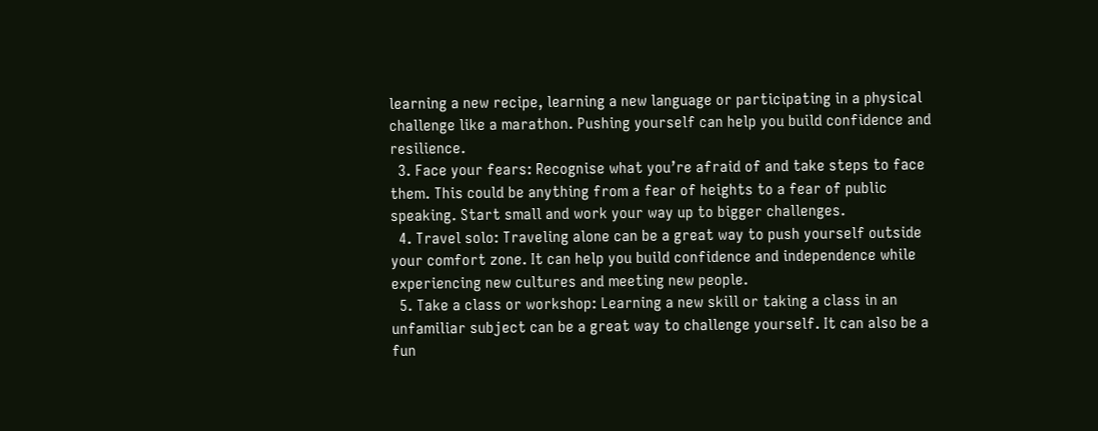learning a new recipe, learning a new language or participating in a physical challenge like a marathon. Pushing yourself can help you build confidence and resilience.
  3. Face your fears: Recognise what you’re afraid of and take steps to face them. This could be anything from a fear of heights to a fear of public speaking. Start small and work your way up to bigger challenges.
  4. Travel solo: Traveling alone can be a great way to push yourself outside your comfort zone. It can help you build confidence and independence while experiencing new cultures and meeting new people.
  5. Take a class or workshop: Learning a new skill or taking a class in an unfamiliar subject can be a great way to challenge yourself. It can also be a fun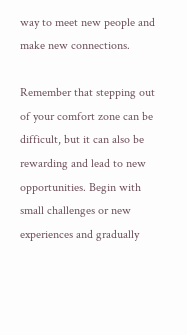way to meet new people and make new connections.

Remember that stepping out of your comfort zone can be difficult, but it can also be rewarding and lead to new opportunities. Begin with small challenges or new experiences and gradually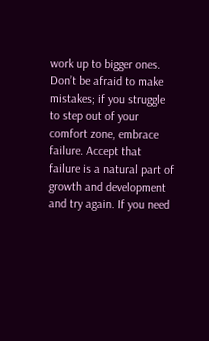work up to bigger ones. Don’t be afraid to make mistakes; if you struggle to step out of your comfort zone, embrace failure. Accept that failure is a natural part of growth and development and try again. If you need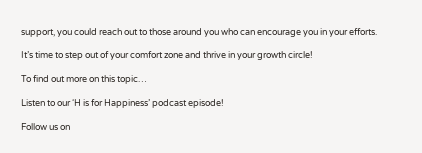support, you could reach out to those around you who can encourage you in your efforts.

It’s time to step out of your comfort zone and thrive in your growth circle!

To find out more on this topic…

Listen to our ‘H is for Happiness’ podcast episode!

Follow us on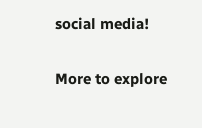social media!

More to explore